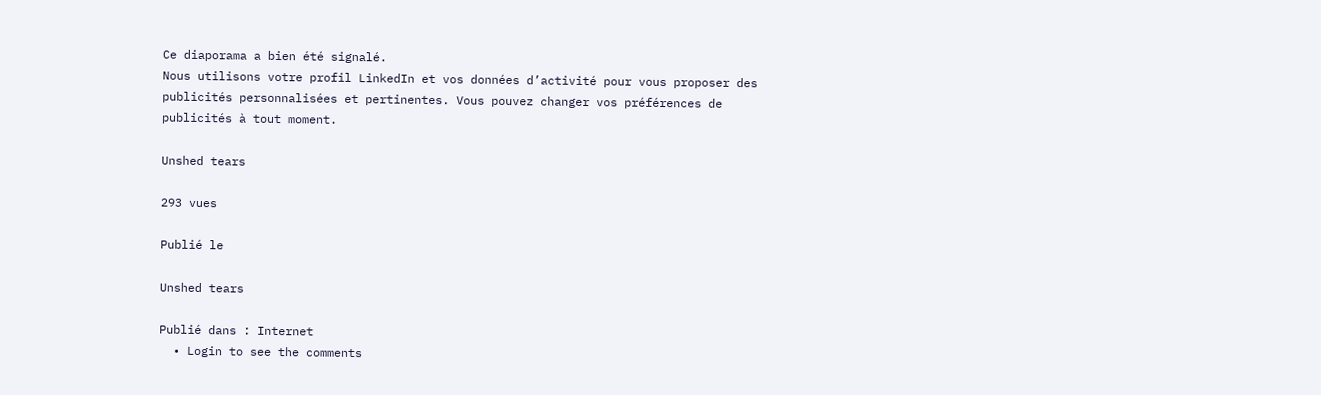Ce diaporama a bien été signalé.
Nous utilisons votre profil LinkedIn et vos données d’activité pour vous proposer des publicités personnalisées et pertinentes. Vous pouvez changer vos préférences de publicités à tout moment.

Unshed tears

293 vues

Publié le

Unshed tears

Publié dans : Internet
  • Login to see the comments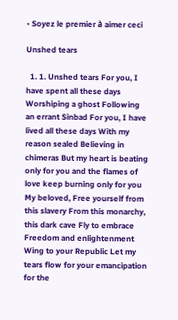• Soyez le premier à aimer ceci

Unshed tears

  1. 1. Unshed tears For you, I have spent all these days Worshiping a ghost Following an errant Sinbad For you, I have lived all these days With my reason sealed Believing in chimeras But my heart is beating only for you and the flames of love keep burning only for you My beloved, Free yourself from this slavery From this monarchy, this dark cave Fly to embrace Freedom and enlightenment Wing to your Republic Let my tears flow for your emancipation for the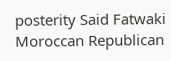posterity Said Fatwaki Moroccan Republican